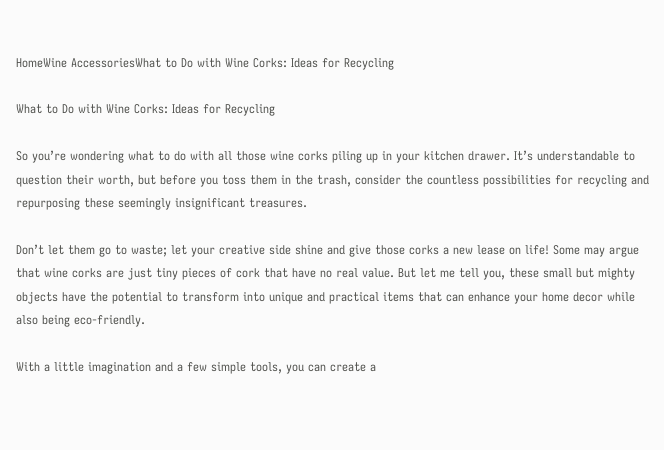HomeWine AccessoriesWhat to Do with Wine Corks: Ideas for Recycling

What to Do with Wine Corks: Ideas for Recycling

So you’re wondering what to do with all those wine corks piling up in your kitchen drawer. It’s understandable to question their worth, but before you toss them in the trash, consider the countless possibilities for recycling and repurposing these seemingly insignificant treasures.

Don’t let them go to waste; let your creative side shine and give those corks a new lease on life! Some may argue that wine corks are just tiny pieces of cork that have no real value. But let me tell you, these small but mighty objects have the potential to transform into unique and practical items that can enhance your home decor while also being eco-friendly.

With a little imagination and a few simple tools, you can create a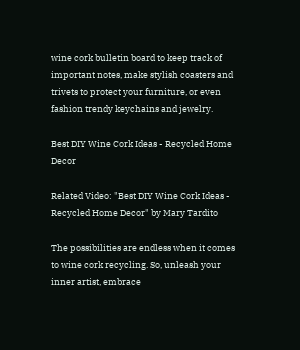wine cork bulletin board to keep track of important notes, make stylish coasters and trivets to protect your furniture, or even fashion trendy keychains and jewelry.

Best DIY Wine Cork Ideas - Recycled Home Decor

Related Video: "Best DIY Wine Cork Ideas - Recycled Home Decor" by Mary Tardito

The possibilities are endless when it comes to wine cork recycling. So, unleash your inner artist, embrace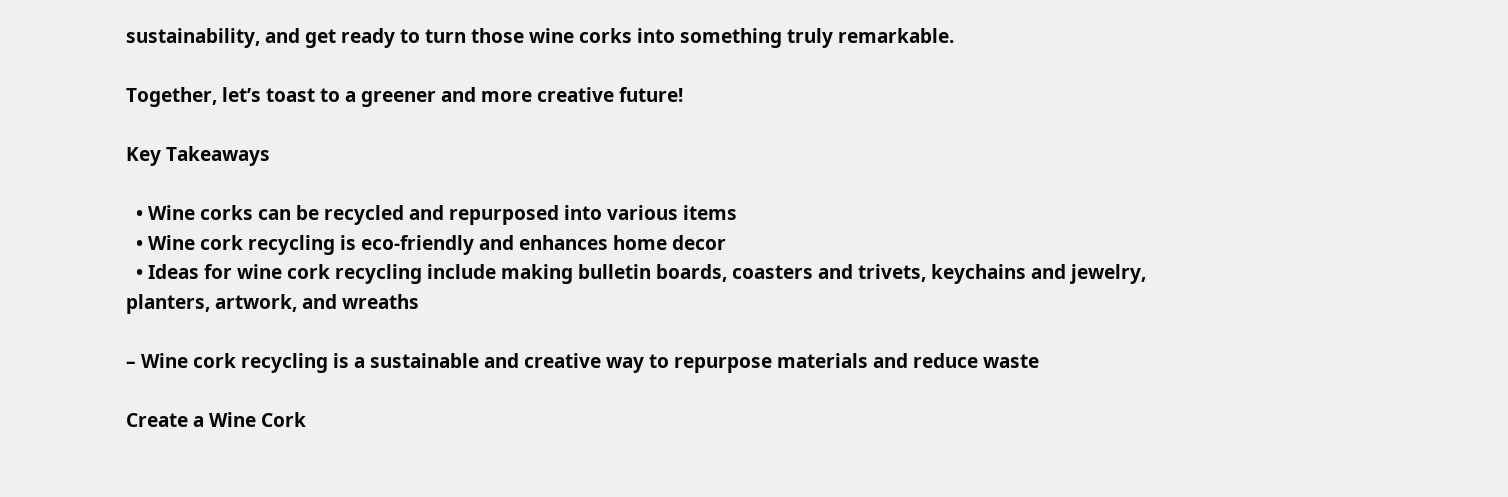sustainability, and get ready to turn those wine corks into something truly remarkable.

Together, let’s toast to a greener and more creative future!

Key Takeaways

  • Wine corks can be recycled and repurposed into various items
  • Wine cork recycling is eco-friendly and enhances home decor
  • Ideas for wine cork recycling include making bulletin boards, coasters and trivets, keychains and jewelry, planters, artwork, and wreaths

– Wine cork recycling is a sustainable and creative way to repurpose materials and reduce waste

Create a Wine Cork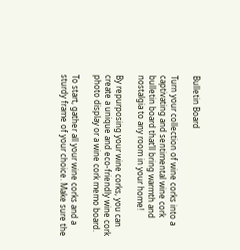Bulletin Board

Turn your collection of wine corks into a captivating and sentimental wine cork bulletin board that’ll bring warmth and nostalgia to any room in your home!

By repurposing your wine corks, you can create a unique and eco-friendly wine cork photo display or a wine cork memo board.

To start, gather all your wine corks and a sturdy frame of your choice. Make sure the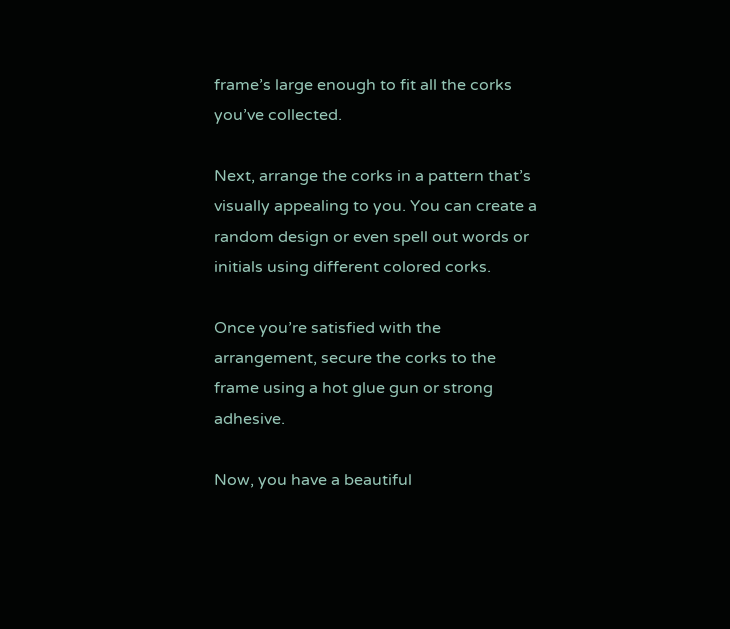frame’s large enough to fit all the corks you’ve collected.

Next, arrange the corks in a pattern that’s visually appealing to you. You can create a random design or even spell out words or initials using different colored corks.

Once you’re satisfied with the arrangement, secure the corks to the frame using a hot glue gun or strong adhesive.

Now, you have a beautiful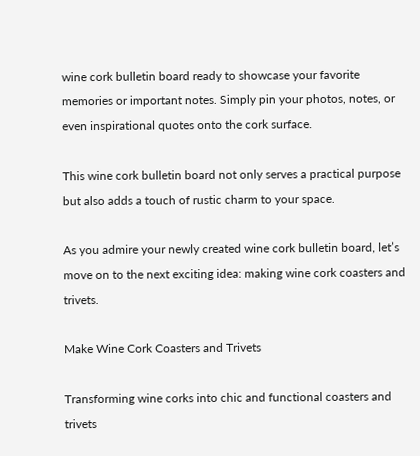wine cork bulletin board ready to showcase your favorite memories or important notes. Simply pin your photos, notes, or even inspirational quotes onto the cork surface.

This wine cork bulletin board not only serves a practical purpose but also adds a touch of rustic charm to your space.

As you admire your newly created wine cork bulletin board, let’s move on to the next exciting idea: making wine cork coasters and trivets.

Make Wine Cork Coasters and Trivets

Transforming wine corks into chic and functional coasters and trivets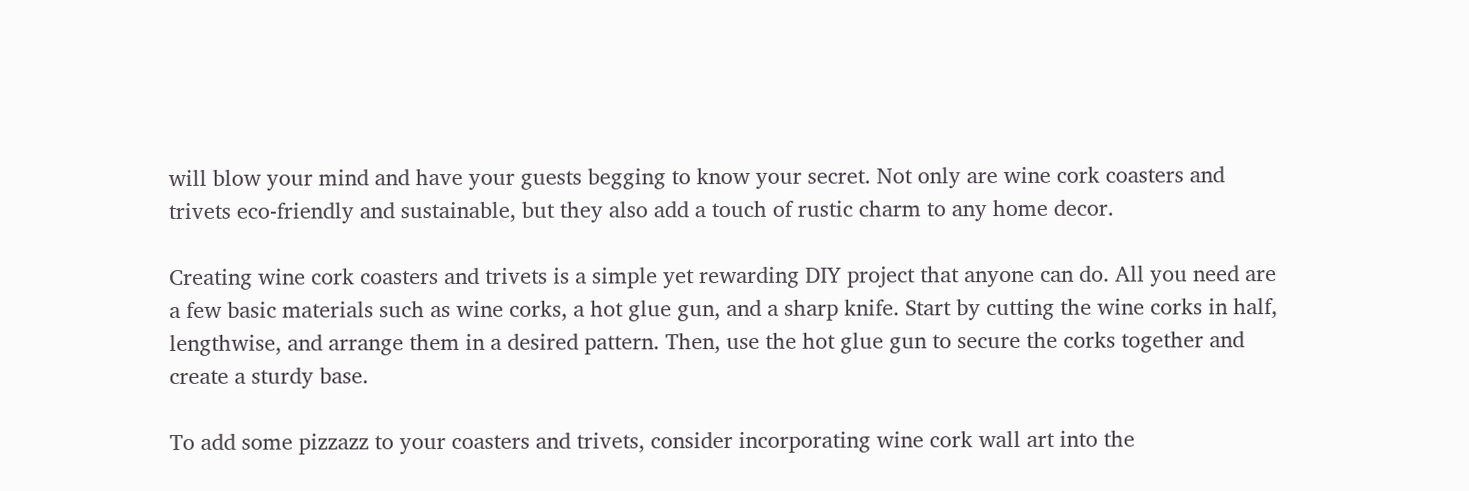will blow your mind and have your guests begging to know your secret. Not only are wine cork coasters and trivets eco-friendly and sustainable, but they also add a touch of rustic charm to any home decor.

Creating wine cork coasters and trivets is a simple yet rewarding DIY project that anyone can do. All you need are a few basic materials such as wine corks, a hot glue gun, and a sharp knife. Start by cutting the wine corks in half, lengthwise, and arrange them in a desired pattern. Then, use the hot glue gun to secure the corks together and create a sturdy base.

To add some pizzazz to your coasters and trivets, consider incorporating wine cork wall art into the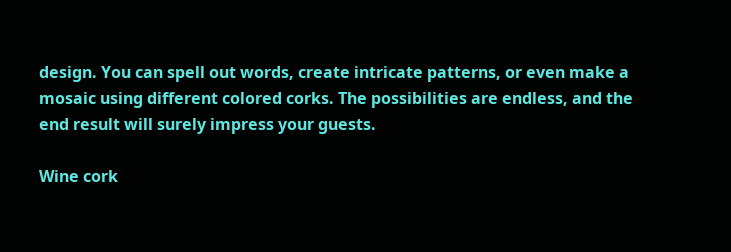design. You can spell out words, create intricate patterns, or even make a mosaic using different colored corks. The possibilities are endless, and the end result will surely impress your guests.

Wine cork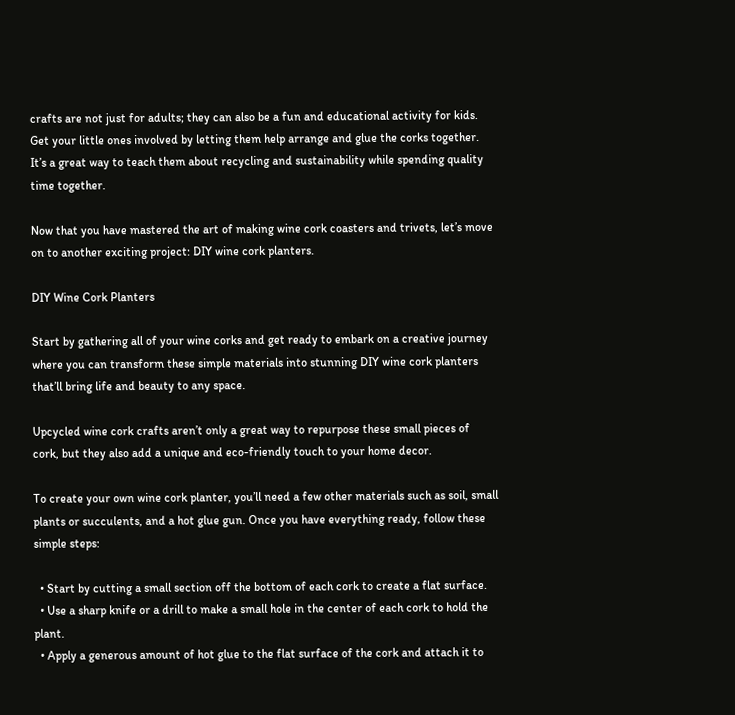crafts are not just for adults; they can also be a fun and educational activity for kids. Get your little ones involved by letting them help arrange and glue the corks together. It’s a great way to teach them about recycling and sustainability while spending quality time together.

Now that you have mastered the art of making wine cork coasters and trivets, let’s move on to another exciting project: DIY wine cork planters.

DIY Wine Cork Planters

Start by gathering all of your wine corks and get ready to embark on a creative journey where you can transform these simple materials into stunning DIY wine cork planters that’ll bring life and beauty to any space.

Upcycled wine cork crafts aren’t only a great way to repurpose these small pieces of cork, but they also add a unique and eco-friendly touch to your home decor.

To create your own wine cork planter, you’ll need a few other materials such as soil, small plants or succulents, and a hot glue gun. Once you have everything ready, follow these simple steps:

  • Start by cutting a small section off the bottom of each cork to create a flat surface.
  • Use a sharp knife or a drill to make a small hole in the center of each cork to hold the plant.
  • Apply a generous amount of hot glue to the flat surface of the cork and attach it to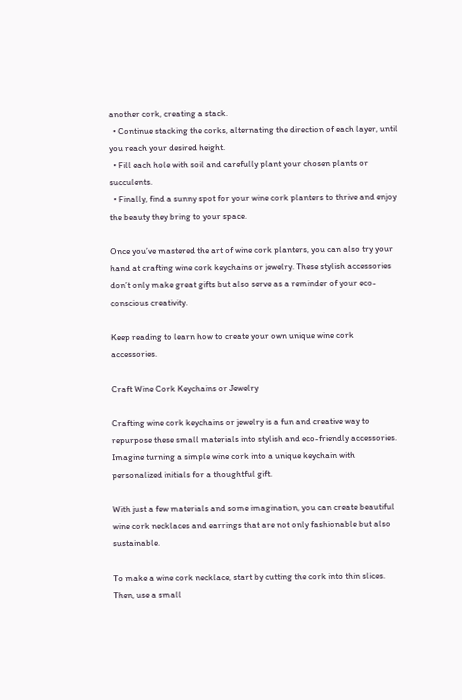another cork, creating a stack.
  • Continue stacking the corks, alternating the direction of each layer, until you reach your desired height.
  • Fill each hole with soil and carefully plant your chosen plants or succulents.
  • Finally, find a sunny spot for your wine cork planters to thrive and enjoy the beauty they bring to your space.

Once you’ve mastered the art of wine cork planters, you can also try your hand at crafting wine cork keychains or jewelry. These stylish accessories don’t only make great gifts but also serve as a reminder of your eco-conscious creativity.

Keep reading to learn how to create your own unique wine cork accessories.

Craft Wine Cork Keychains or Jewelry

Crafting wine cork keychains or jewelry is a fun and creative way to repurpose these small materials into stylish and eco-friendly accessories. Imagine turning a simple wine cork into a unique keychain with personalized initials for a thoughtful gift.

With just a few materials and some imagination, you can create beautiful wine cork necklaces and earrings that are not only fashionable but also sustainable.

To make a wine cork necklace, start by cutting the cork into thin slices. Then, use a small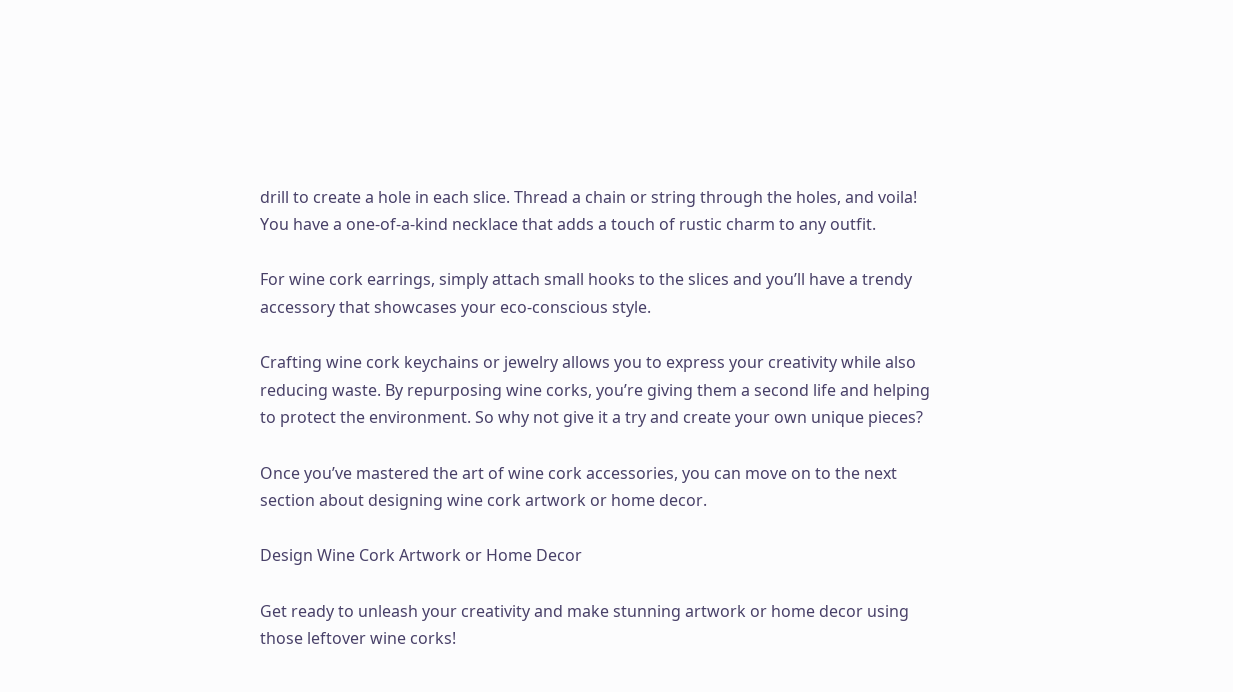drill to create a hole in each slice. Thread a chain or string through the holes, and voila! You have a one-of-a-kind necklace that adds a touch of rustic charm to any outfit.

For wine cork earrings, simply attach small hooks to the slices and you’ll have a trendy accessory that showcases your eco-conscious style.

Crafting wine cork keychains or jewelry allows you to express your creativity while also reducing waste. By repurposing wine corks, you’re giving them a second life and helping to protect the environment. So why not give it a try and create your own unique pieces?

Once you’ve mastered the art of wine cork accessories, you can move on to the next section about designing wine cork artwork or home decor.

Design Wine Cork Artwork or Home Decor

Get ready to unleash your creativity and make stunning artwork or home decor using those leftover wine corks!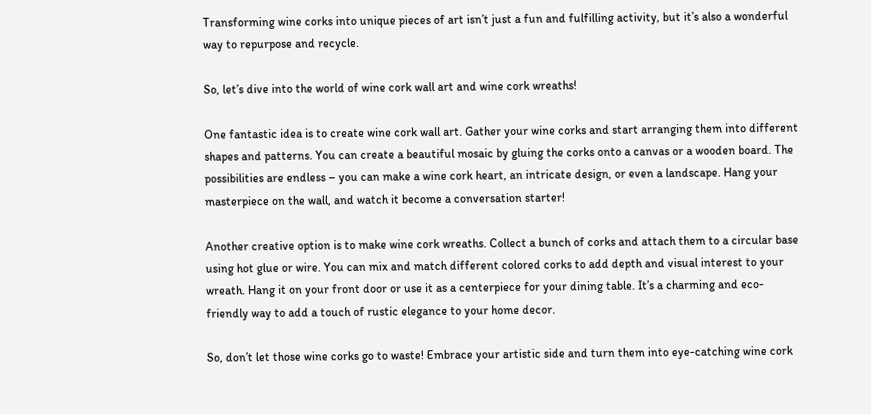Transforming wine corks into unique pieces of art isn’t just a fun and fulfilling activity, but it’s also a wonderful way to repurpose and recycle.

So, let’s dive into the world of wine cork wall art and wine cork wreaths!

One fantastic idea is to create wine cork wall art. Gather your wine corks and start arranging them into different shapes and patterns. You can create a beautiful mosaic by gluing the corks onto a canvas or a wooden board. The possibilities are endless – you can make a wine cork heart, an intricate design, or even a landscape. Hang your masterpiece on the wall, and watch it become a conversation starter!

Another creative option is to make wine cork wreaths. Collect a bunch of corks and attach them to a circular base using hot glue or wire. You can mix and match different colored corks to add depth and visual interest to your wreath. Hang it on your front door or use it as a centerpiece for your dining table. It’s a charming and eco-friendly way to add a touch of rustic elegance to your home decor.

So, don’t let those wine corks go to waste! Embrace your artistic side and turn them into eye-catching wine cork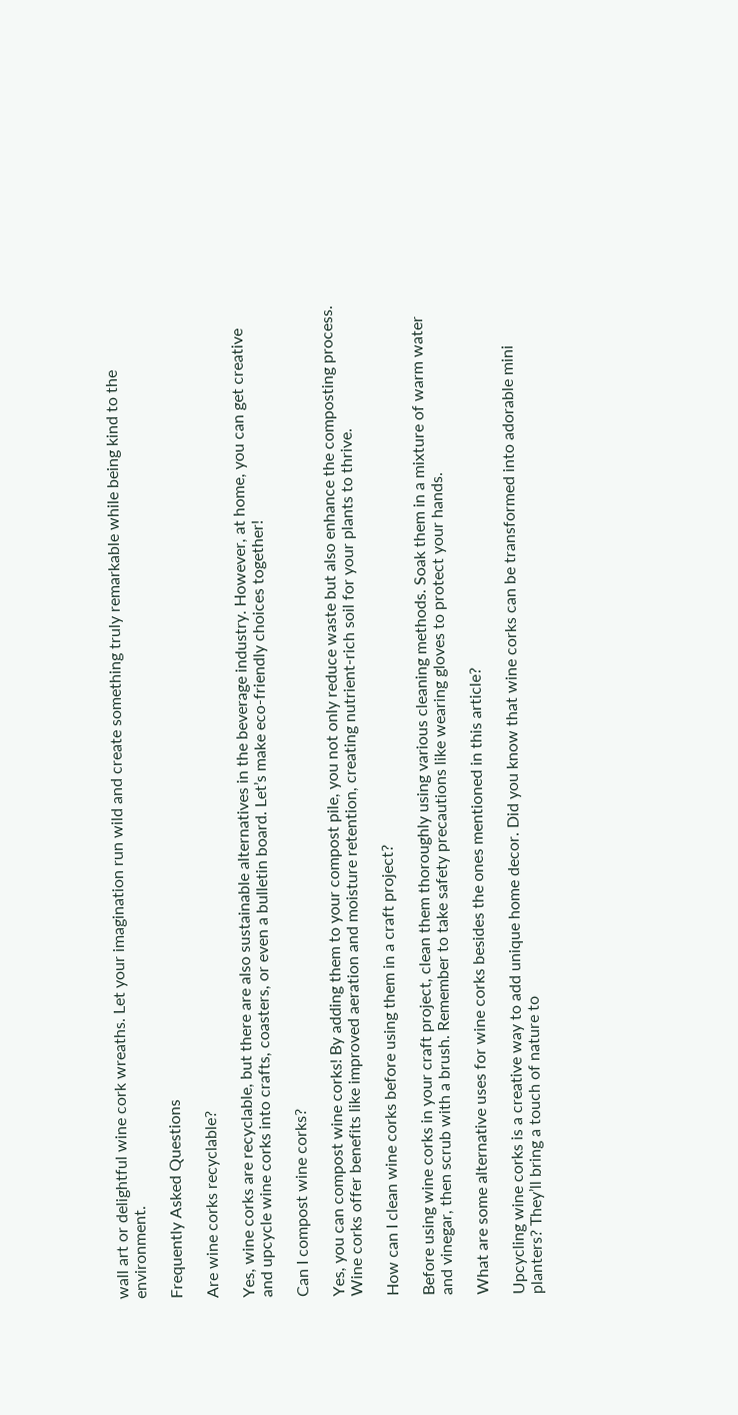wall art or delightful wine cork wreaths. Let your imagination run wild and create something truly remarkable while being kind to the environment.

Frequently Asked Questions

Are wine corks recyclable?

Yes, wine corks are recyclable, but there are also sustainable alternatives in the beverage industry. However, at home, you can get creative and upcycle wine corks into crafts, coasters, or even a bulletin board. Let’s make eco-friendly choices together!

Can I compost wine corks?

Yes, you can compost wine corks! By adding them to your compost pile, you not only reduce waste but also enhance the composting process. Wine corks offer benefits like improved aeration and moisture retention, creating nutrient-rich soil for your plants to thrive.

How can I clean wine corks before using them in a craft project?

Before using wine corks in your craft project, clean them thoroughly using various cleaning methods. Soak them in a mixture of warm water and vinegar, then scrub with a brush. Remember to take safety precautions like wearing gloves to protect your hands.

What are some alternative uses for wine corks besides the ones mentioned in this article?

Upcycling wine corks is a creative way to add unique home decor. Did you know that wine corks can be transformed into adorable mini planters? They’ll bring a touch of nature to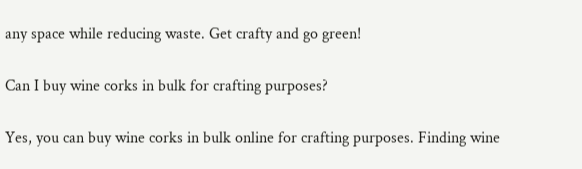any space while reducing waste. Get crafty and go green!

Can I buy wine corks in bulk for crafting purposes?

Yes, you can buy wine corks in bulk online for crafting purposes. Finding wine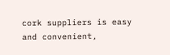cork suppliers is easy and convenient,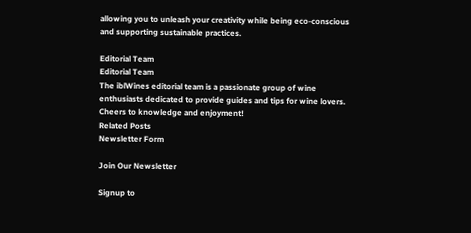allowing you to unleash your creativity while being eco-conscious and supporting sustainable practices.

Editorial Team
Editorial Team
The iblWines editorial team is a passionate group of wine enthusiasts dedicated to provide guides and tips for wine lovers. Cheers to knowledge and enjoyment!
Related Posts
Newsletter Form

Join Our Newsletter

Signup to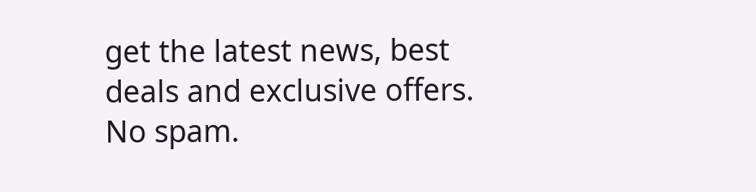get the latest news, best deals and exclusive offers. No spam.